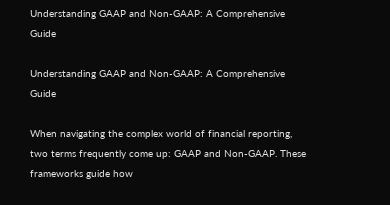Understanding GAAP and Non-GAAP: A Comprehensive Guide

Understanding GAAP and Non-GAAP: A Comprehensive Guide

When navigating the complex world of financial reporting, two terms frequently come up: GAAP and Non-GAAP. These frameworks guide how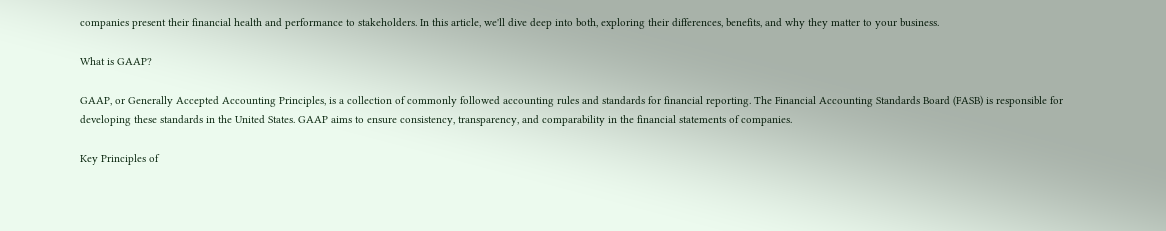companies present their financial health and performance to stakeholders. In this article, we'll dive deep into both, exploring their differences, benefits, and why they matter to your business.

What is GAAP?

GAAP, or Generally Accepted Accounting Principles, is a collection of commonly followed accounting rules and standards for financial reporting. The Financial Accounting Standards Board (FASB) is responsible for developing these standards in the United States. GAAP aims to ensure consistency, transparency, and comparability in the financial statements of companies.

Key Principles of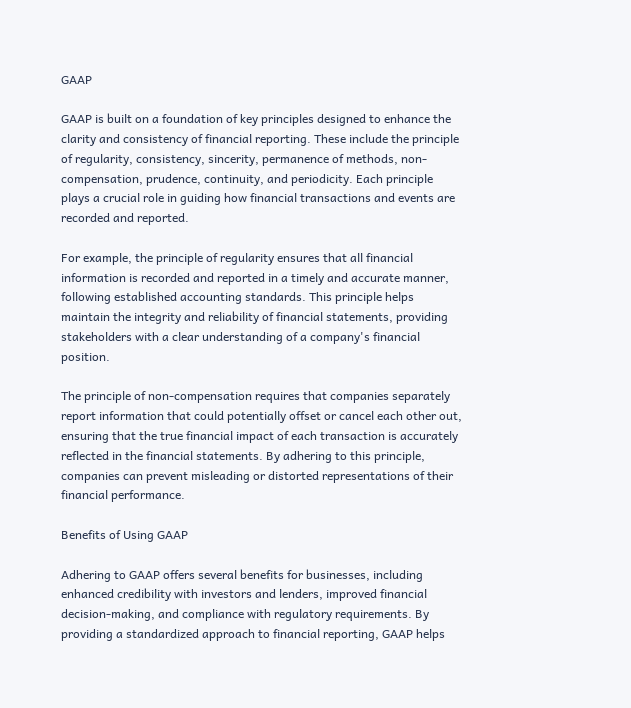GAAP

GAAP is built on a foundation of key principles designed to enhance the clarity and consistency of financial reporting. These include the principle of regularity, consistency, sincerity, permanence of methods, non-compensation, prudence, continuity, and periodicity. Each principle plays a crucial role in guiding how financial transactions and events are recorded and reported.

For example, the principle of regularity ensures that all financial information is recorded and reported in a timely and accurate manner, following established accounting standards. This principle helps maintain the integrity and reliability of financial statements, providing stakeholders with a clear understanding of a company's financial position.

The principle of non-compensation requires that companies separately report information that could potentially offset or cancel each other out, ensuring that the true financial impact of each transaction is accurately reflected in the financial statements. By adhering to this principle, companies can prevent misleading or distorted representations of their financial performance.

Benefits of Using GAAP

Adhering to GAAP offers several benefits for businesses, including enhanced credibility with investors and lenders, improved financial decision-making, and compliance with regulatory requirements. By providing a standardized approach to financial reporting, GAAP helps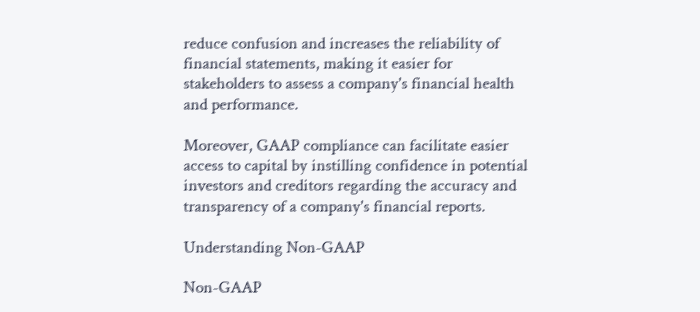reduce confusion and increases the reliability of financial statements, making it easier for stakeholders to assess a company's financial health and performance.

Moreover, GAAP compliance can facilitate easier access to capital by instilling confidence in potential investors and creditors regarding the accuracy and transparency of a company's financial reports.

Understanding Non-GAAP

Non-GAAP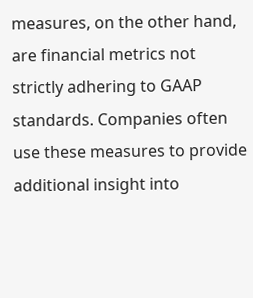measures, on the other hand, are financial metrics not strictly adhering to GAAP standards. Companies often use these measures to provide additional insight into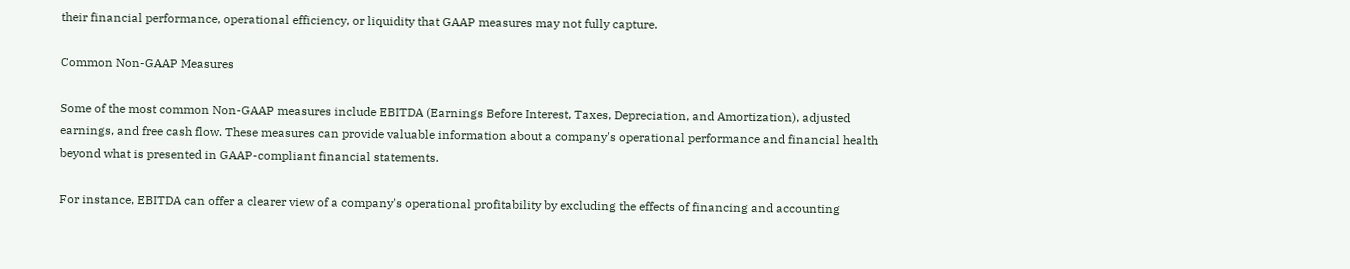their financial performance, operational efficiency, or liquidity that GAAP measures may not fully capture.

Common Non-GAAP Measures

Some of the most common Non-GAAP measures include EBITDA (Earnings Before Interest, Taxes, Depreciation, and Amortization), adjusted earnings, and free cash flow. These measures can provide valuable information about a company's operational performance and financial health beyond what is presented in GAAP-compliant financial statements.

For instance, EBITDA can offer a clearer view of a company's operational profitability by excluding the effects of financing and accounting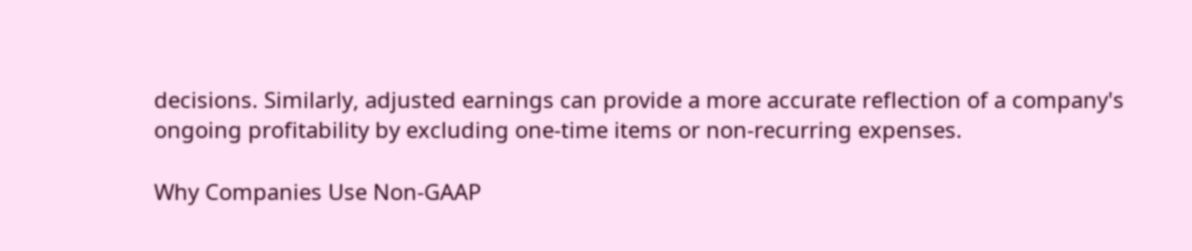decisions. Similarly, adjusted earnings can provide a more accurate reflection of a company's ongoing profitability by excluding one-time items or non-recurring expenses.

Why Companies Use Non-GAAP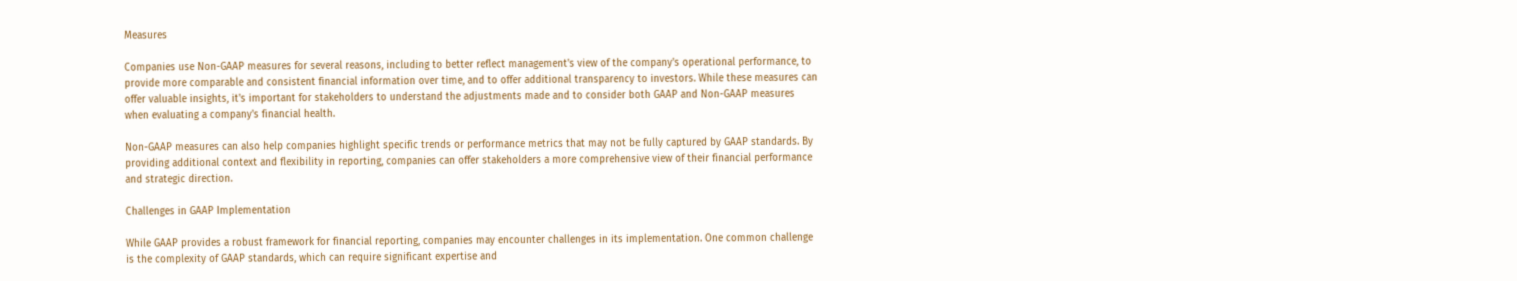Measures

Companies use Non-GAAP measures for several reasons, including to better reflect management's view of the company's operational performance, to provide more comparable and consistent financial information over time, and to offer additional transparency to investors. While these measures can offer valuable insights, it's important for stakeholders to understand the adjustments made and to consider both GAAP and Non-GAAP measures when evaluating a company's financial health.

Non-GAAP measures can also help companies highlight specific trends or performance metrics that may not be fully captured by GAAP standards. By providing additional context and flexibility in reporting, companies can offer stakeholders a more comprehensive view of their financial performance and strategic direction.

Challenges in GAAP Implementation

While GAAP provides a robust framework for financial reporting, companies may encounter challenges in its implementation. One common challenge is the complexity of GAAP standards, which can require significant expertise and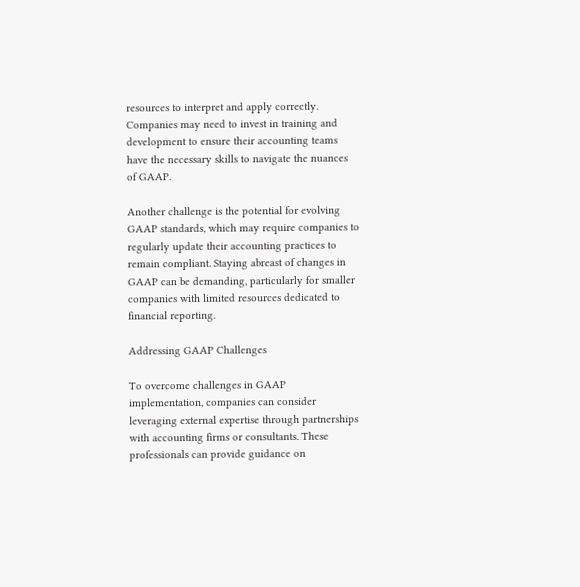resources to interpret and apply correctly. Companies may need to invest in training and development to ensure their accounting teams have the necessary skills to navigate the nuances of GAAP.

Another challenge is the potential for evolving GAAP standards, which may require companies to regularly update their accounting practices to remain compliant. Staying abreast of changes in GAAP can be demanding, particularly for smaller companies with limited resources dedicated to financial reporting.

Addressing GAAP Challenges

To overcome challenges in GAAP implementation, companies can consider leveraging external expertise through partnerships with accounting firms or consultants. These professionals can provide guidance on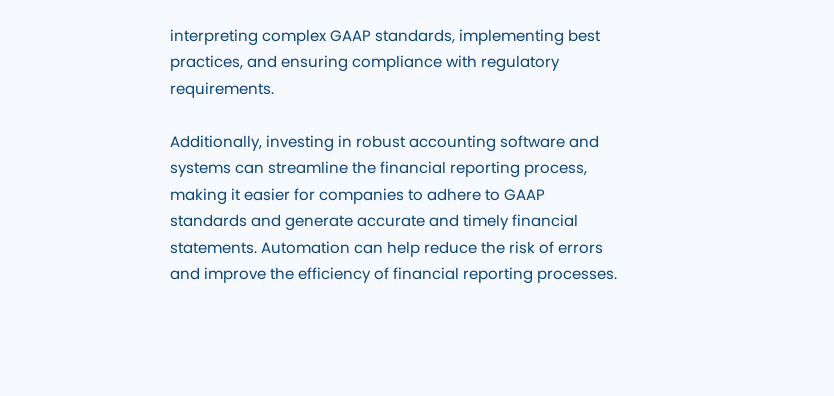interpreting complex GAAP standards, implementing best practices, and ensuring compliance with regulatory requirements.

Additionally, investing in robust accounting software and systems can streamline the financial reporting process, making it easier for companies to adhere to GAAP standards and generate accurate and timely financial statements. Automation can help reduce the risk of errors and improve the efficiency of financial reporting processes.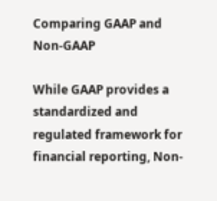Comparing GAAP and Non-GAAP

While GAAP provides a standardized and regulated framework for financial reporting, Non-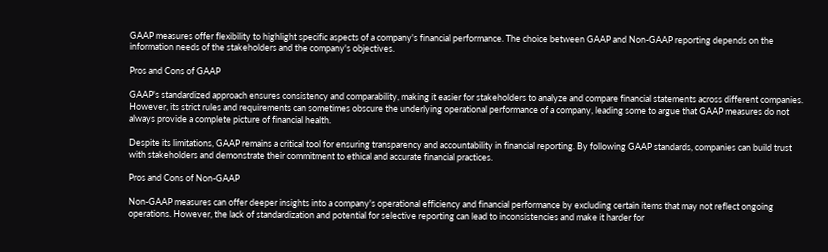GAAP measures offer flexibility to highlight specific aspects of a company's financial performance. The choice between GAAP and Non-GAAP reporting depends on the information needs of the stakeholders and the company's objectives.

Pros and Cons of GAAP

GAAP's standardized approach ensures consistency and comparability, making it easier for stakeholders to analyze and compare financial statements across different companies. However, its strict rules and requirements can sometimes obscure the underlying operational performance of a company, leading some to argue that GAAP measures do not always provide a complete picture of financial health.

Despite its limitations, GAAP remains a critical tool for ensuring transparency and accountability in financial reporting. By following GAAP standards, companies can build trust with stakeholders and demonstrate their commitment to ethical and accurate financial practices.

Pros and Cons of Non-GAAP

Non-GAAP measures can offer deeper insights into a company's operational efficiency and financial performance by excluding certain items that may not reflect ongoing operations. However, the lack of standardization and potential for selective reporting can lead to inconsistencies and make it harder for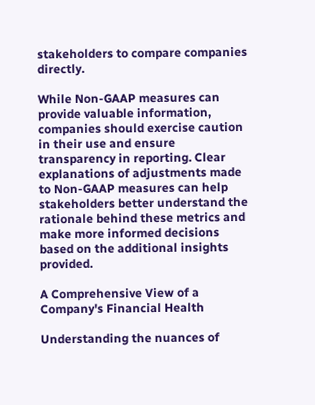stakeholders to compare companies directly.

While Non-GAAP measures can provide valuable information, companies should exercise caution in their use and ensure transparency in reporting. Clear explanations of adjustments made to Non-GAAP measures can help stakeholders better understand the rationale behind these metrics and make more informed decisions based on the additional insights provided.

A Comprehensive View of a Company's Financial Health

Understanding the nuances of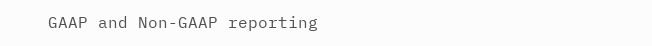GAAP and Non-GAAP reporting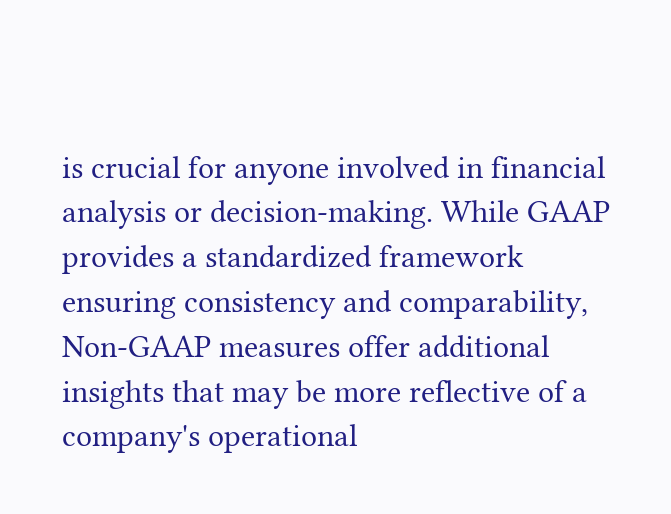is crucial for anyone involved in financial analysis or decision-making. While GAAP provides a standardized framework ensuring consistency and comparability, Non-GAAP measures offer additional insights that may be more reflective of a company's operational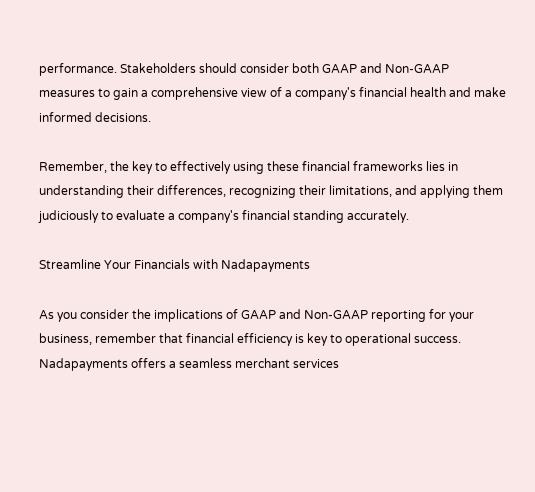performance. Stakeholders should consider both GAAP and Non-GAAP measures to gain a comprehensive view of a company's financial health and make informed decisions.

Remember, the key to effectively using these financial frameworks lies in understanding their differences, recognizing their limitations, and applying them judiciously to evaluate a company's financial standing accurately.

Streamline Your Financials with Nadapayments

As you consider the implications of GAAP and Non-GAAP reporting for your business, remember that financial efficiency is key to operational success. Nadapayments offers a seamless merchant services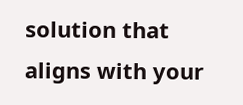solution that aligns with your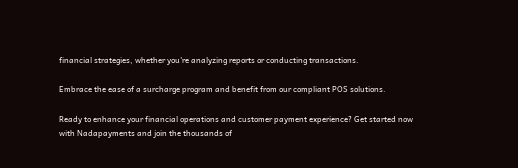financial strategies, whether you're analyzing reports or conducting transactions.

Embrace the ease of a surcharge program and benefit from our compliant POS solutions.

Ready to enhance your financial operations and customer payment experience? Get started now with Nadapayments and join the thousands of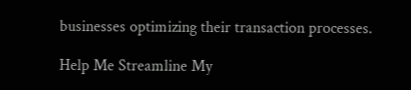businesses optimizing their transaction processes.

Help Me Streamline My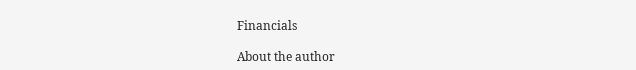Financials

About the author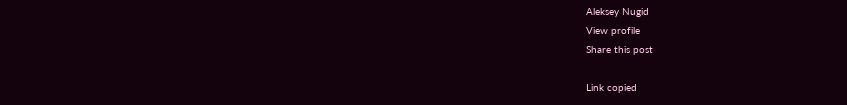Aleksey Nugid
View profile
Share this post

Link copied